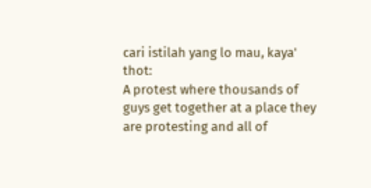cari istilah yang lo mau, kaya' thot:
A protest where thousands of guys get together at a place they are protesting and all of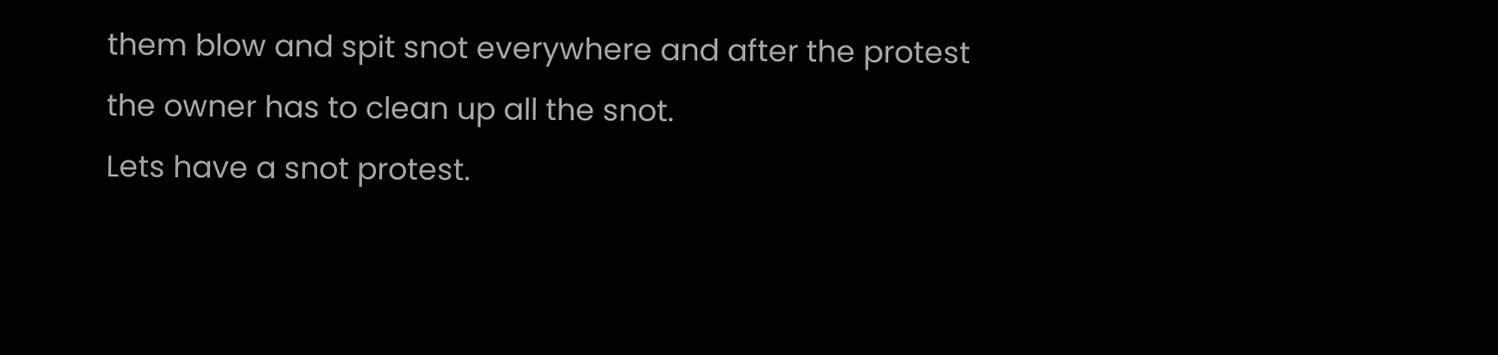them blow and spit snot everywhere and after the protest the owner has to clean up all the snot.
Lets have a snot protest.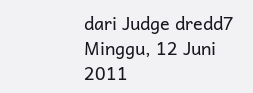dari Judge dredd7 Minggu, 12 Juni 2011